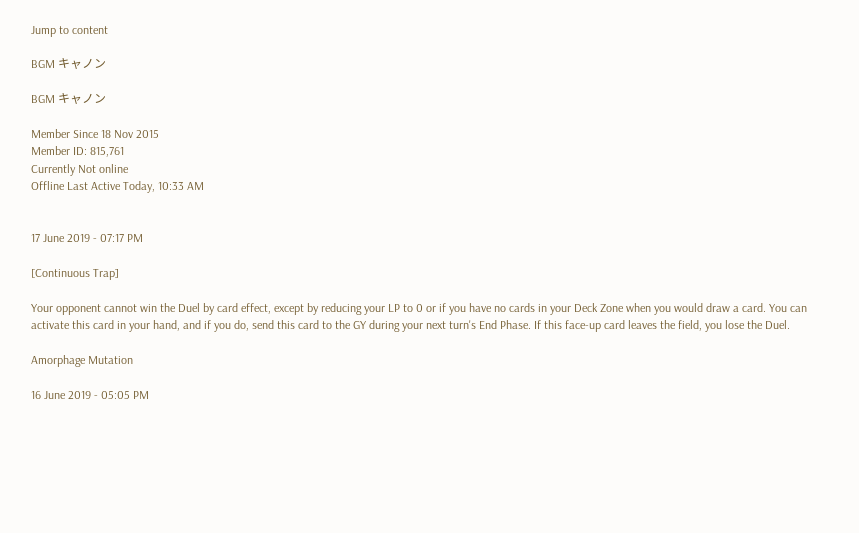Jump to content

BGM キャノン

BGM キャノン

Member Since 18 Nov 2015
Member ID: 815,761
Currently Not online
Offline Last Active Today, 10:33 AM


17 June 2019 - 07:17 PM

[Continuous Trap]

Your opponent cannot win the Duel by card effect, except by reducing your LP to 0 or if you have no cards in your Deck Zone when you would draw a card. You can activate this card in your hand, and if you do, send this card to the GY during your next turn's End Phase. If this face-up card leaves the field, you lose the Duel.

Amorphage Mutation

16 June 2019 - 05:05 PM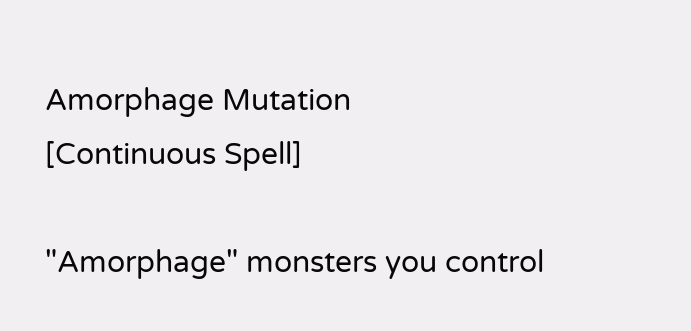Amorphage Mutation
[Continuous Spell]

"Amorphage" monsters you control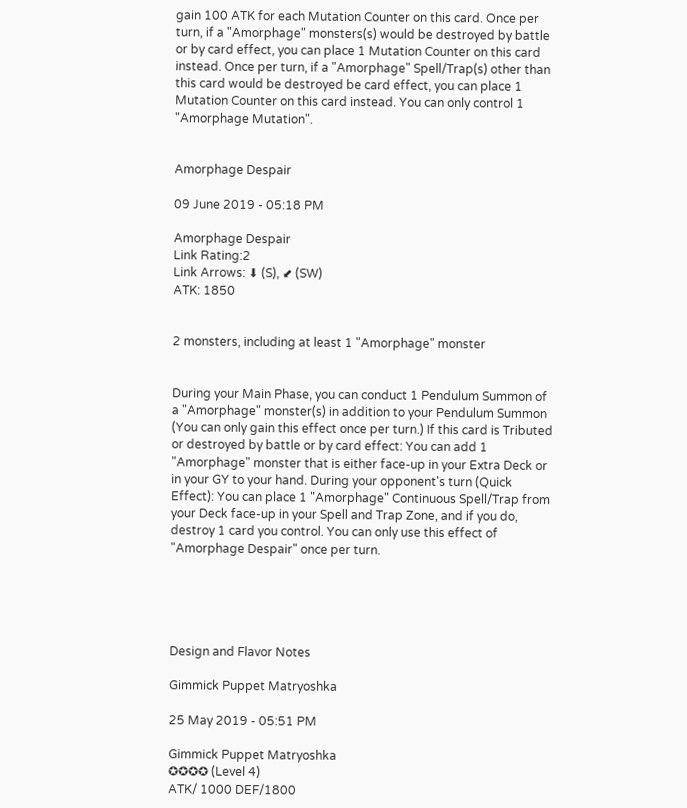gain 100 ATK for each Mutation Counter on this card. Once per turn, if a "Amorphage" monsters(s) would be destroyed by battle or by card effect, you can place 1 Mutation Counter on this card instead. Once per turn, if a "Amorphage" Spell/Trap(s) other than this card would be destroyed be card effect, you can place 1 Mutation Counter on this card instead. You can only control 1 "Amorphage Mutation".


Amorphage Despair

09 June 2019 - 05:18 PM

Amorphage Despair
Link Rating:2
Link Arrows: ⬇ (S), ⬋ (SW)
ATK: 1850


2 monsters, including at least 1 "Amorphage" monster


During your Main Phase, you can conduct 1 Pendulum Summon of a "Amorphage" monster(s) in addition to your Pendulum Summon (You can only gain this effect once per turn.) If this card is Tributed or destroyed by battle or by card effect: You can add 1 "Amorphage" monster that is either face-up in your Extra Deck or in your GY to your hand. During your opponent's turn (Quick Effect): You can place 1 "Amorphage" Continuous Spell/Trap from your Deck face-up in your Spell and Trap Zone, and if you do, destroy 1 card you control. You can only use this effect of "Amorphage Despair" once per turn.





Design and Flavor Notes

Gimmick Puppet Matryoshka

25 May 2019 - 05:51 PM

Gimmick Puppet Matryoshka
✪✪✪✪ (Level 4)
ATK/ 1000 DEF/1800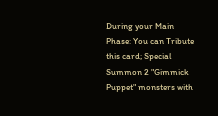During your Main Phase: You can Tribute this card; Special Summon 2 "Gimmick Puppet" monsters with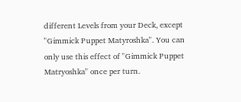different Levels from your Deck, except "Gimmick Puppet Matyroshka". You can only use this effect of "Gimmick Puppet Matryoshka" once per turn.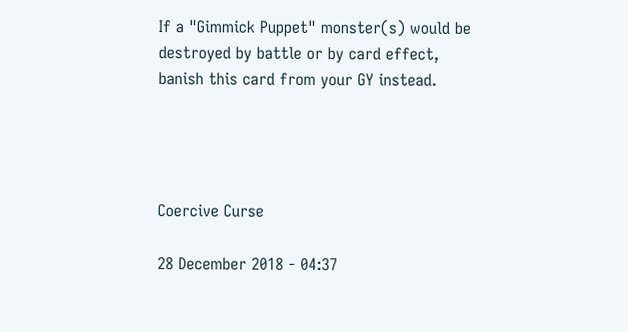If a "Gimmick Puppet" monster(s) would be destroyed by battle or by card effect, banish this card from your GY instead.




Coercive Curse

28 December 2018 - 04:37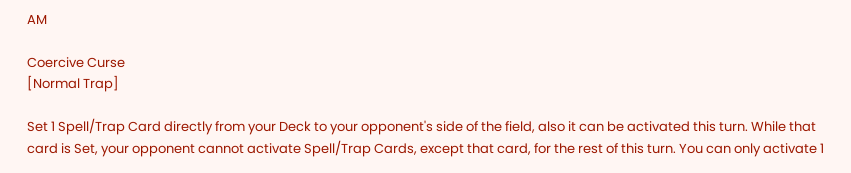AM

Coercive Curse
[Normal Trap]

Set 1 Spell/Trap Card directly from your Deck to your opponent's side of the field, also it can be activated this turn. While that card is Set, your opponent cannot activate Spell/Trap Cards, except that card, for the rest of this turn. You can only activate 1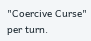"Coercive Curse" per turn.